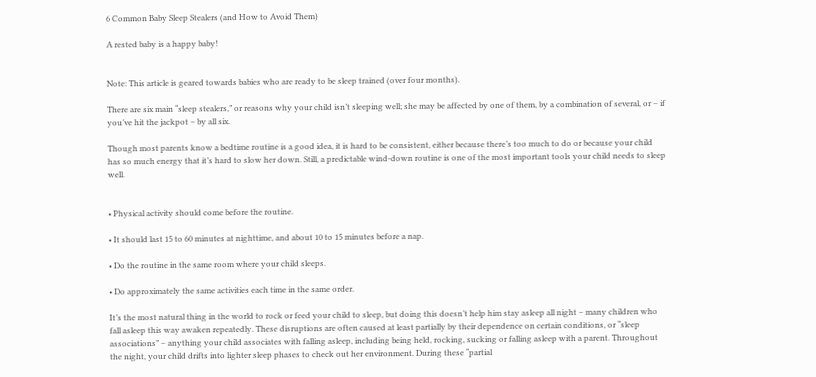6 Common Baby Sleep Stealers (and How to Avoid Them)

A rested baby is a happy baby!


Note: This article is geared towards babies who are ready to be sleep trained (over four months).

There are six main “sleep stealers,” or reasons why your child isn’t sleeping well; she may be affected by one of them, by a combination of several, or – if you’ve hit the jackpot – by all six.

Though most parents know a bedtime routine is a good idea, it is hard to be consistent, either because there’s too much to do or because your child has so much energy that it’s hard to slow her down. Still, a predictable wind-down routine is one of the most important tools your child needs to sleep well.


• Physical activity should come before the routine.

• It should last 15 to 60 minutes at nighttime, and about 10 to 15 minutes before a nap.

• Do the routine in the same room where your child sleeps.

• Do approximately the same activities each time in the same order.

It’s the most natural thing in the world to rock or feed your child to sleep, but doing this doesn’t help him stay asleep all night – many children who fall asleep this way awaken repeatedly. These disruptions are often caused at least partially by their dependence on certain conditions, or “sleep associations” – anything your child associates with falling asleep, including being held, rocking, sucking or falling asleep with a parent. Throughout the night, your child drifts into lighter sleep phases to check out her environment. During these “partial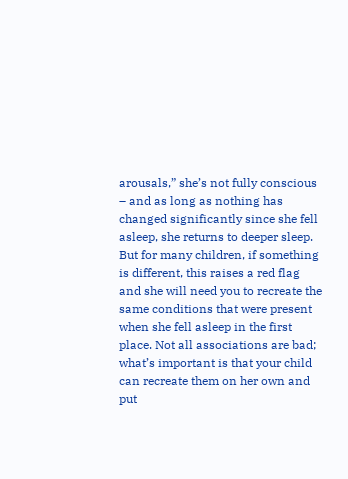arousals,” she’s not fully conscious – and as long as nothing has changed significantly since she fell asleep, she returns to deeper sleep. But for many children, if something is different, this raises a red flag and she will need you to recreate the same conditions that were present when she fell asleep in the first place. Not all associations are bad; what’s important is that your child can recreate them on her own and put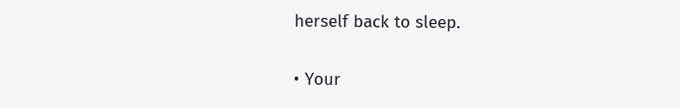herself back to sleep.

• Your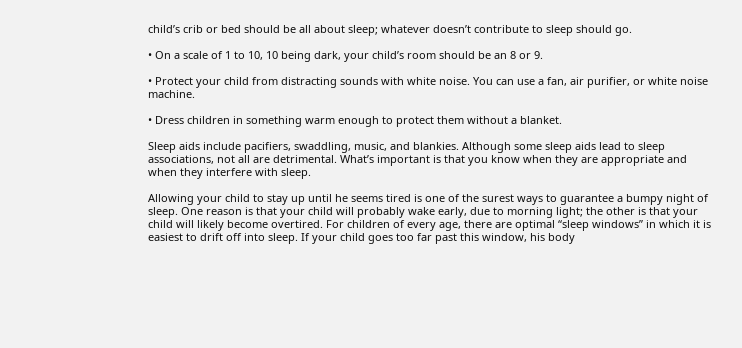child’s crib or bed should be all about sleep; whatever doesn’t contribute to sleep should go.

• On a scale of 1 to 10, 10 being dark, your child’s room should be an 8 or 9.

• Protect your child from distracting sounds with white noise. You can use a fan, air purifier, or white noise machine.

• Dress children in something warm enough to protect them without a blanket.

Sleep aids include pacifiers, swaddling, music, and blankies. Although some sleep aids lead to sleep associations, not all are detrimental. What’s important is that you know when they are appropriate and when they interfere with sleep.

Allowing your child to stay up until he seems tired is one of the surest ways to guarantee a bumpy night of sleep. One reason is that your child will probably wake early, due to morning light; the other is that your child will likely become overtired. For children of every age, there are optimal “sleep windows” in which it is easiest to drift off into sleep. If your child goes too far past this window, his body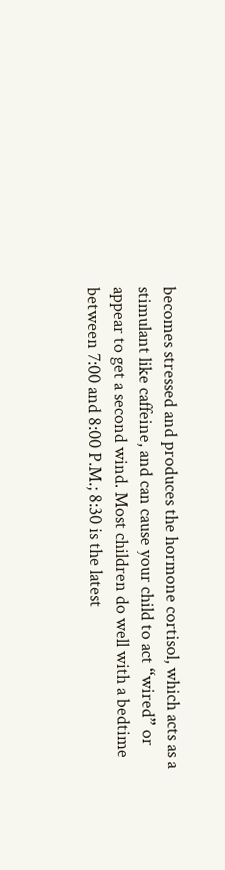becomes stressed and produces the hormone cortisol, which acts as a stimulant like caffeine, and can cause your child to act “wired” or appear to get a second wind. Most children do well with a bedtime between 7:00 and 8:00 P.M.; 8:30 is the latest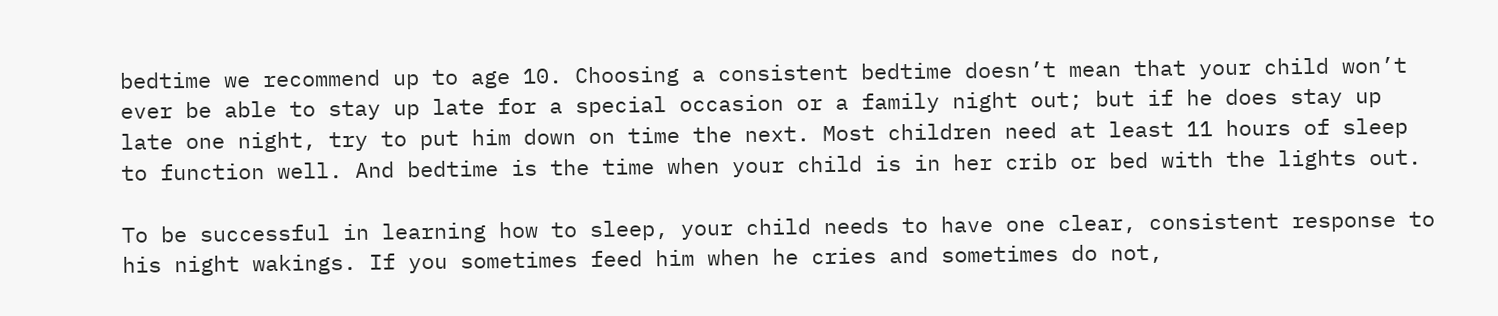bedtime we recommend up to age 10. Choosing a consistent bedtime doesn’t mean that your child won’t ever be able to stay up late for a special occasion or a family night out; but if he does stay up late one night, try to put him down on time the next. Most children need at least 11 hours of sleep to function well. And bedtime is the time when your child is in her crib or bed with the lights out.

To be successful in learning how to sleep, your child needs to have one clear, consistent response to his night wakings. If you sometimes feed him when he cries and sometimes do not,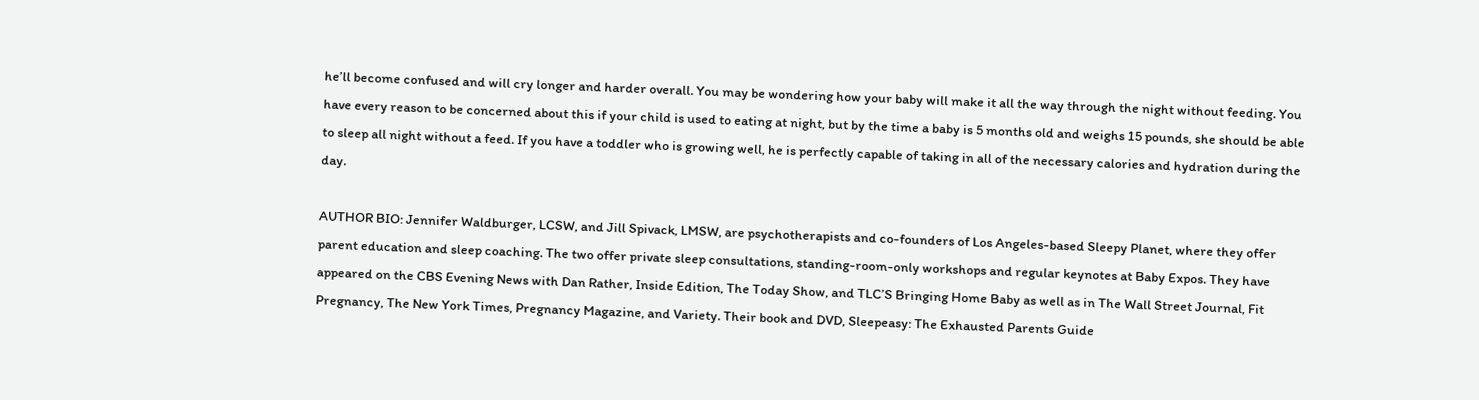he’ll become confused and will cry longer and harder overall. You may be wondering how your baby will make it all the way through the night without feeding. You have every reason to be concerned about this if your child is used to eating at night, but by the time a baby is 5 months old and weighs 15 pounds, she should be able to sleep all night without a feed. If you have a toddler who is growing well, he is perfectly capable of taking in all of the necessary calories and hydration during the day.

AUTHOR BIO: Jennifer Waldburger, LCSW, and Jill Spivack, LMSW, are psychotherapists and co-founders of Los Angeles-based Sleepy Planet, where they offer parent education and sleep coaching. The two offer private sleep consultations, standing-room-only workshops and regular keynotes at Baby Expos. They have appeared on the CBS Evening News with Dan Rather, Inside Edition, The Today Show, and TLC’S Bringing Home Baby as well as in The Wall Street Journal, Fit Pregnancy, The New York Times, Pregnancy Magazine, and Variety. Their book and DVD, Sleepeasy: The Exhausted Parents Guide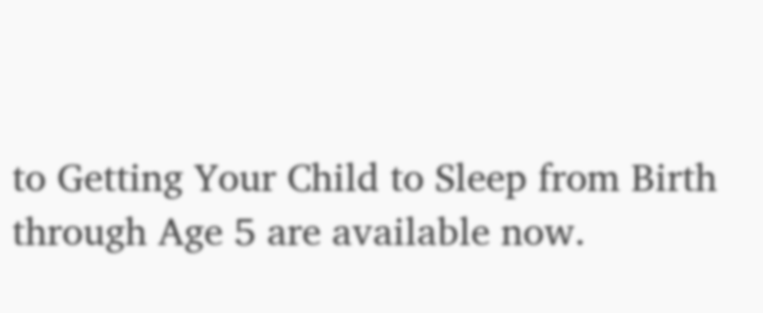to Getting Your Child to Sleep from Birth through Age 5 are available now.